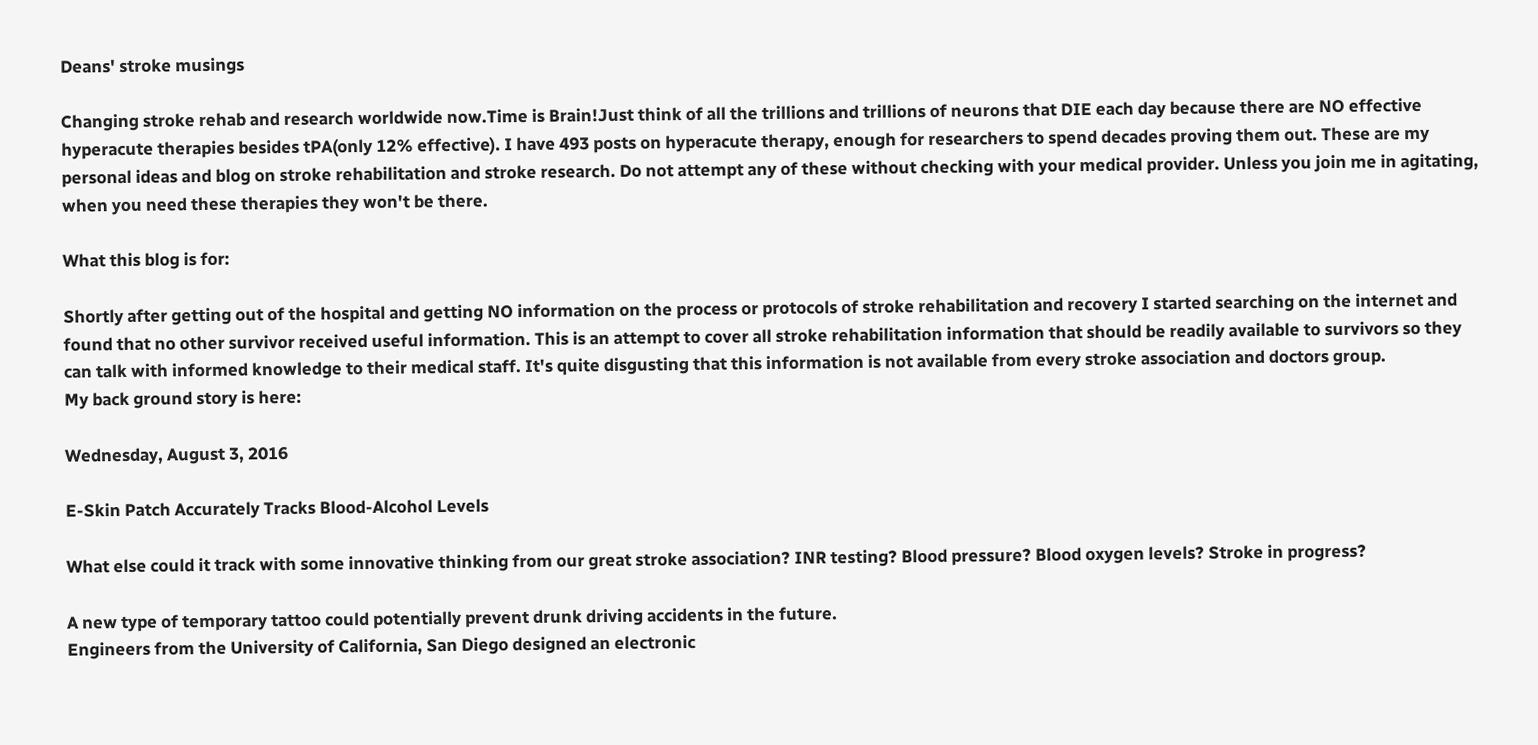Deans' stroke musings

Changing stroke rehab and research worldwide now.Time is Brain!Just think of all the trillions and trillions of neurons that DIE each day because there are NO effective hyperacute therapies besides tPA(only 12% effective). I have 493 posts on hyperacute therapy, enough for researchers to spend decades proving them out. These are my personal ideas and blog on stroke rehabilitation and stroke research. Do not attempt any of these without checking with your medical provider. Unless you join me in agitating, when you need these therapies they won't be there.

What this blog is for:

Shortly after getting out of the hospital and getting NO information on the process or protocols of stroke rehabilitation and recovery I started searching on the internet and found that no other survivor received useful information. This is an attempt to cover all stroke rehabilitation information that should be readily available to survivors so they can talk with informed knowledge to their medical staff. It's quite disgusting that this information is not available from every stroke association and doctors group.
My back ground story is here:

Wednesday, August 3, 2016

E-Skin Patch Accurately Tracks Blood-Alcohol Levels

What else could it track with some innovative thinking from our great stroke association? INR testing? Blood pressure? Blood oxygen levels? Stroke in progress?

A new type of temporary tattoo could potentially prevent drunk driving accidents in the future.
Engineers from the University of California, San Diego designed an electronic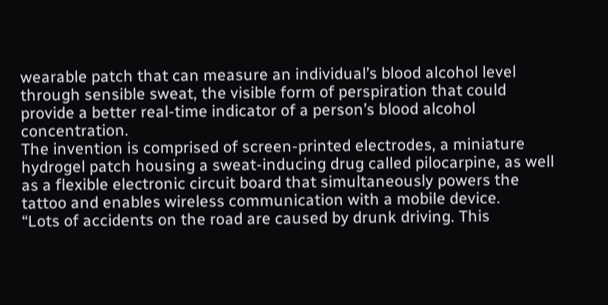wearable patch that can measure an individual’s blood alcohol level through sensible sweat, the visible form of perspiration that could provide a better real-time indicator of a person’s blood alcohol concentration.
The invention is comprised of screen-printed electrodes, a miniature hydrogel patch housing a sweat-inducing drug called pilocarpine, as well as a flexible electronic circuit board that simultaneously powers the tattoo and enables wireless communication with a mobile device.
“Lots of accidents on the road are caused by drunk driving. This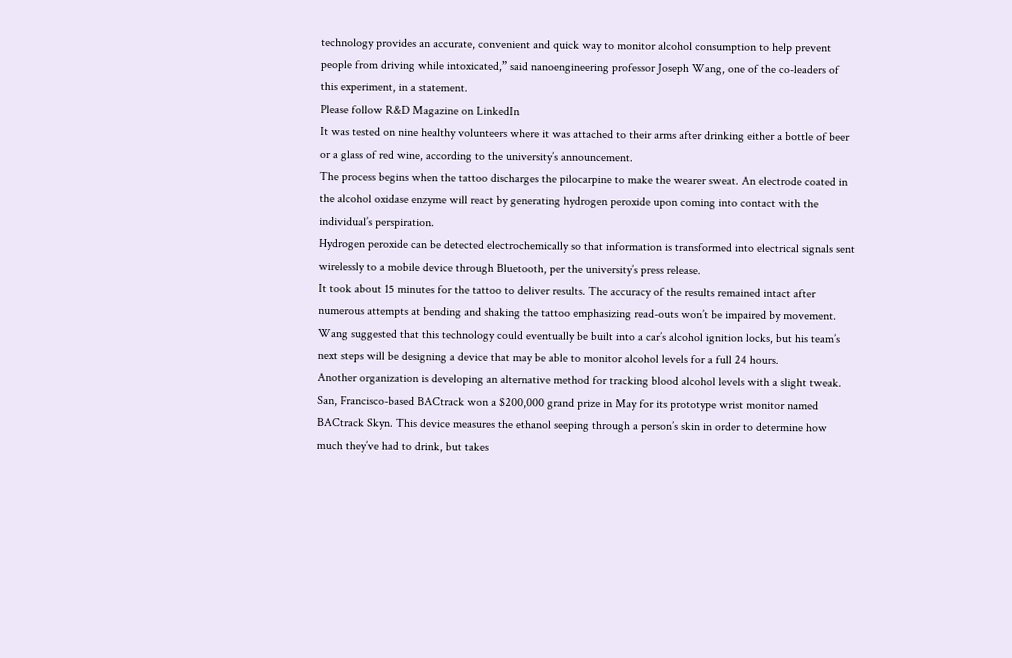technology provides an accurate, convenient and quick way to monitor alcohol consumption to help prevent people from driving while intoxicated,” said nanoengineering professor Joseph Wang, one of the co-leaders of this experiment, in a statement.
Please follow R&D Magazine on LinkedIn
It was tested on nine healthy volunteers where it was attached to their arms after drinking either a bottle of beer or a glass of red wine, according to the university’s announcement.
The process begins when the tattoo discharges the pilocarpine to make the wearer sweat. An electrode coated in the alcohol oxidase enzyme will react by generating hydrogen peroxide upon coming into contact with the individual’s perspiration.
Hydrogen peroxide can be detected electrochemically so that information is transformed into electrical signals sent wirelessly to a mobile device through Bluetooth, per the university’s press release.
It took about 15 minutes for the tattoo to deliver results. The accuracy of the results remained intact after numerous attempts at bending and shaking the tattoo emphasizing read-outs won’t be impaired by movement.
Wang suggested that this technology could eventually be built into a car’s alcohol ignition locks, but his team’s next steps will be designing a device that may be able to monitor alcohol levels for a full 24 hours.
Another organization is developing an alternative method for tracking blood alcohol levels with a slight tweak.
San, Francisco-based BACtrack won a $200,000 grand prize in May for its prototype wrist monitor named BACtrack Skyn. This device measures the ethanol seeping through a person’s skin in order to determine how much they’ve had to drink, but takes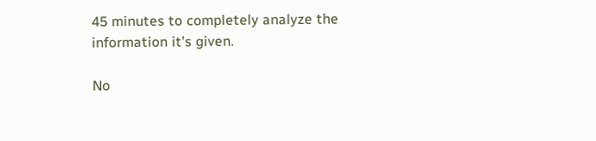45 minutes to completely analyze the information it’s given.

No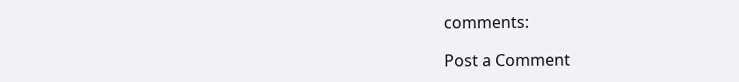comments:

Post a Comment